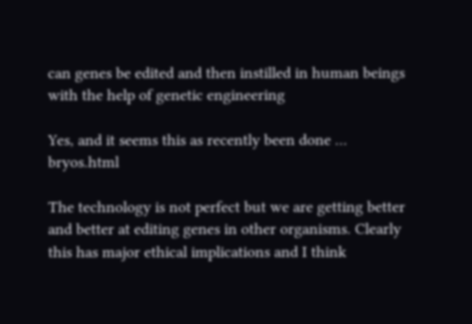can genes be edited and then instilled in human beings with the help of genetic engineering

Yes, and it seems this as recently been done … bryos.html

The technology is not perfect but we are getting better and better at editing genes in other organisms. Clearly this has major ethical implications and I think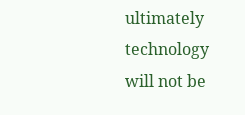ultimately technology will not be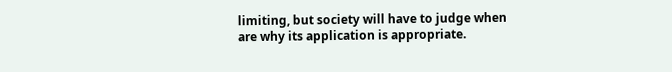limiting, but society will have to judge when are why its application is appropriate.